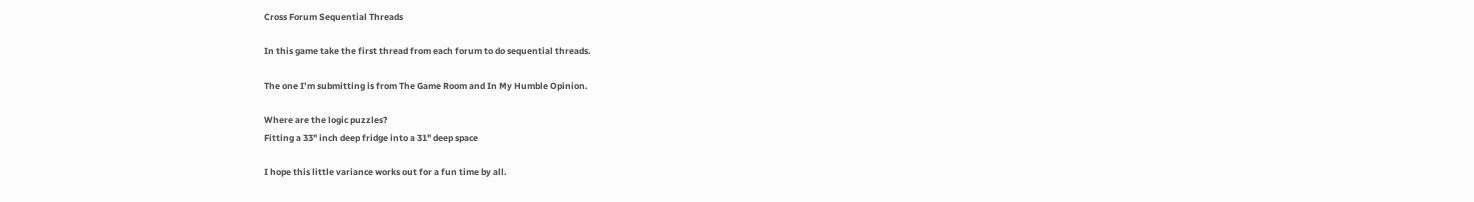Cross Forum Sequential Threads

In this game take the first thread from each forum to do sequential threads.

The one I’m submitting is from The Game Room and In My Humble Opinion.

Where are the logic puzzles?
Fitting a 33" inch deep fridge into a 31" deep space

I hope this little variance works out for a fun time by all.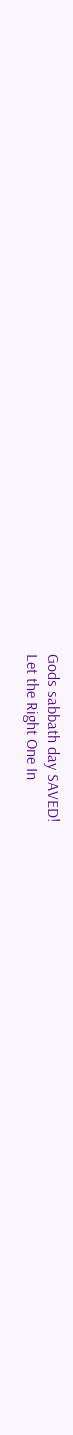Gods sabbath day SAVED!
Let the Right One In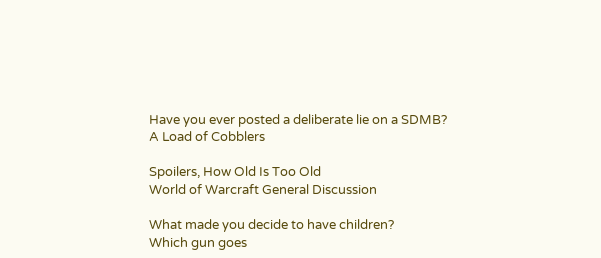Have you ever posted a deliberate lie on a SDMB?
A Load of Cobblers

Spoilers, How Old Is Too Old
World of Warcraft General Discussion

What made you decide to have children?
Which gun goes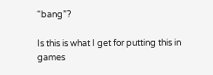“bang”?

Is this is what I get for putting this in games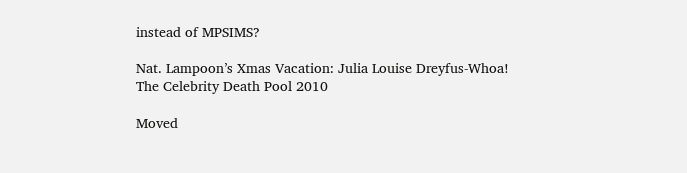instead of MPSIMS?

Nat. Lampoon’s Xmas Vacation: Julia Louise Dreyfus-Whoa!
The Celebrity Death Pool 2010

Moved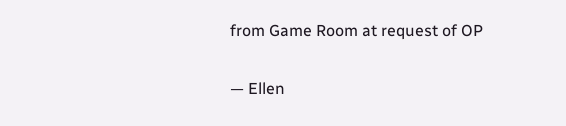from Game Room at request of OP

— Ellen